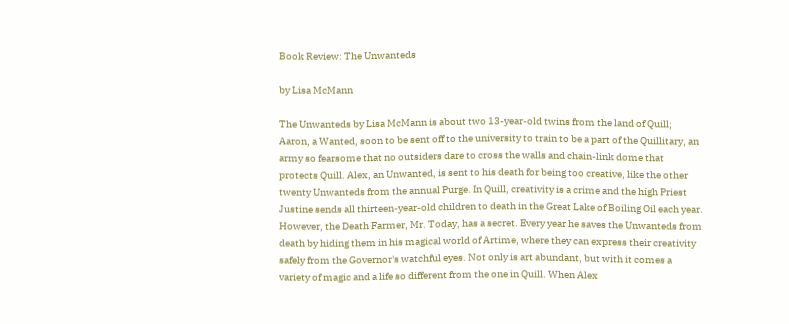Book Review: The Unwanteds

by Lisa McMann

The Unwanteds by Lisa McMann is about two 13-year-old twins from the land of Quill; Aaron, a Wanted, soon to be sent off to the university to train to be a part of the Quillitary, an army so fearsome that no outsiders dare to cross the walls and chain-link dome that protects Quill. Alex, an Unwanted, is sent to his death for being too creative, like the other twenty Unwanteds from the annual Purge. In Quill, creativity is a crime and the high Priest Justine sends all thirteen-year-old children to death in the Great Lake of Boiling Oil each year. However, the Death Farmer, Mr. Today, has a secret. Every year he saves the Unwanteds from death by hiding them in his magical world of Artime, where they can express their creativity safely from the Governor's watchful eyes. Not only is art abundant, but with it comes a variety of magic and a life so different from the one in Quill. When Alex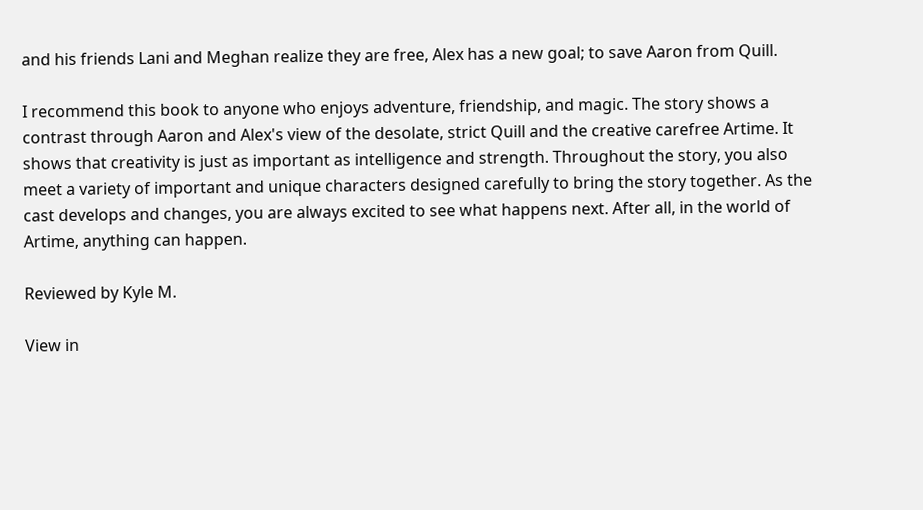and his friends Lani and Meghan realize they are free, Alex has a new goal; to save Aaron from Quill.

I recommend this book to anyone who enjoys adventure, friendship, and magic. The story shows a contrast through Aaron and Alex's view of the desolate, strict Quill and the creative carefree Artime. It shows that creativity is just as important as intelligence and strength. Throughout the story, you also meet a variety of important and unique characters designed carefully to bring the story together. As the cast develops and changes, you are always excited to see what happens next. After all, in the world of Artime, anything can happen.

Reviewed by Kyle M.

View in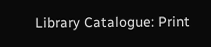Library Catalogue: Print